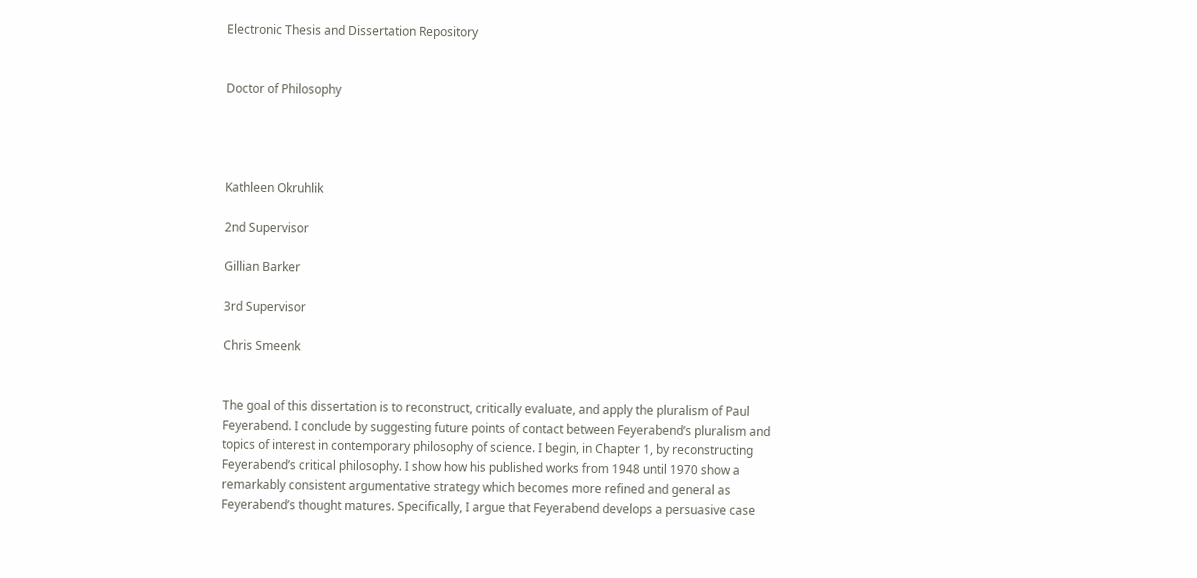Electronic Thesis and Dissertation Repository


Doctor of Philosophy




Kathleen Okruhlik

2nd Supervisor

Gillian Barker

3rd Supervisor

Chris Smeenk


The goal of this dissertation is to reconstruct, critically evaluate, and apply the pluralism of Paul Feyerabend. I conclude by suggesting future points of contact between Feyerabend’s pluralism and topics of interest in contemporary philosophy of science. I begin, in Chapter 1, by reconstructing Feyerabend’s critical philosophy. I show how his published works from 1948 until 1970 show a remarkably consistent argumentative strategy which becomes more refined and general as Feyerabend’s thought matures. Specifically, I argue that Feyerabend develops a persuasive case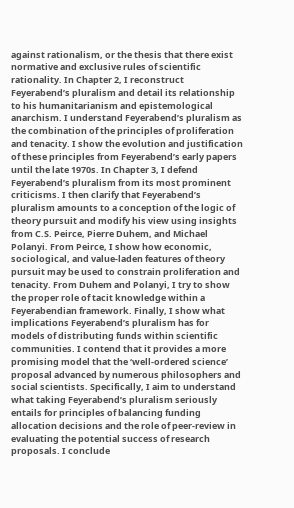against rationalism, or the thesis that there exist normative and exclusive rules of scientific rationality. In Chapter 2, I reconstruct Feyerabend’s pluralism and detail its relationship to his humanitarianism and epistemological anarchism. I understand Feyerabend’s pluralism as the combination of the principles of proliferation and tenacity. I show the evolution and justification of these principles from Feyerabend’s early papers until the late 1970s. In Chapter 3, I defend Feyerabend’s pluralism from its most prominent criticisms. I then clarify that Feyerabend’s pluralism amounts to a conception of the logic of theory pursuit and modify his view using insights from C.S. Peirce, Pierre Duhem, and Michael Polanyi. From Peirce, I show how economic, sociological, and value-laden features of theory pursuit may be used to constrain proliferation and tenacity. From Duhem and Polanyi, I try to show the proper role of tacit knowledge within a Feyerabendian framework. Finally, I show what implications Feyerabend’s pluralism has for models of distributing funds within scientific communities. I contend that it provides a more promising model that the ‘well-ordered science’ proposal advanced by numerous philosophers and social scientists. Specifically, I aim to understand what taking Feyerabend’s pluralism seriously entails for principles of balancing funding allocation decisions and the role of peer-review in evaluating the potential success of research proposals. I conclude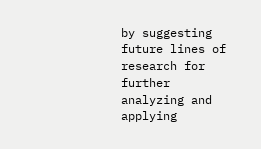by suggesting future lines of research for further analyzing and applying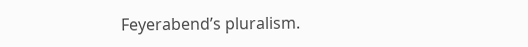Feyerabend’s pluralism.